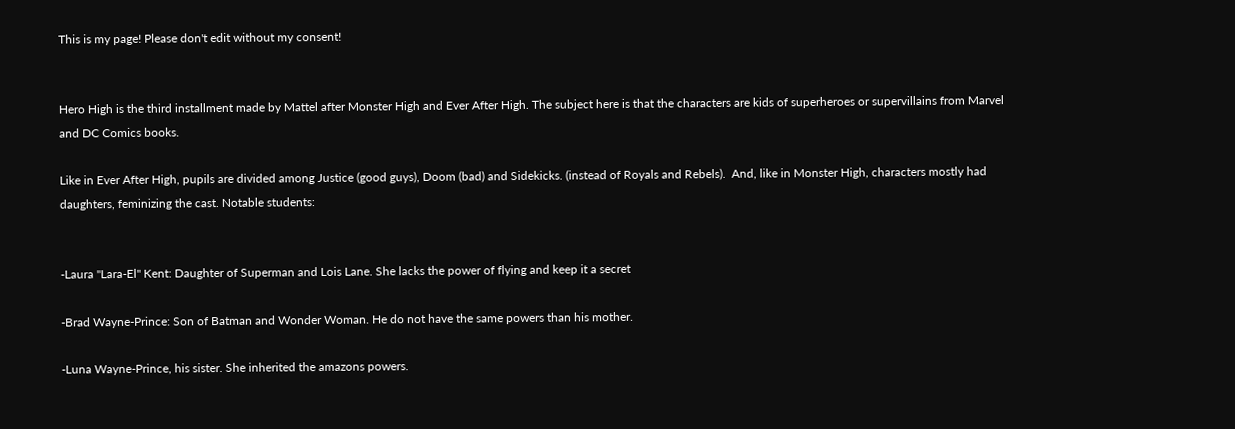This is my page! Please don't edit without my consent!


Hero High is the third installment made by Mattel after Monster High and Ever After High. The subject here is that the characters are kids of superheroes or supervillains from Marvel and DC Comics books.

Like in Ever After High, pupils are divided among Justice (good guys), Doom (bad) and Sidekicks. (instead of Royals and Rebels).  And, like in Monster High, characters mostly had daughters, feminizing the cast. Notable students:


-Laura "Lara-El" Kent: Daughter of Superman and Lois Lane. She lacks the power of flying and keep it a secret

-Brad Wayne-Prince: Son of Batman and Wonder Woman. He do not have the same powers than his mother.

-Luna Wayne-Prince, his sister. She inherited the amazons powers.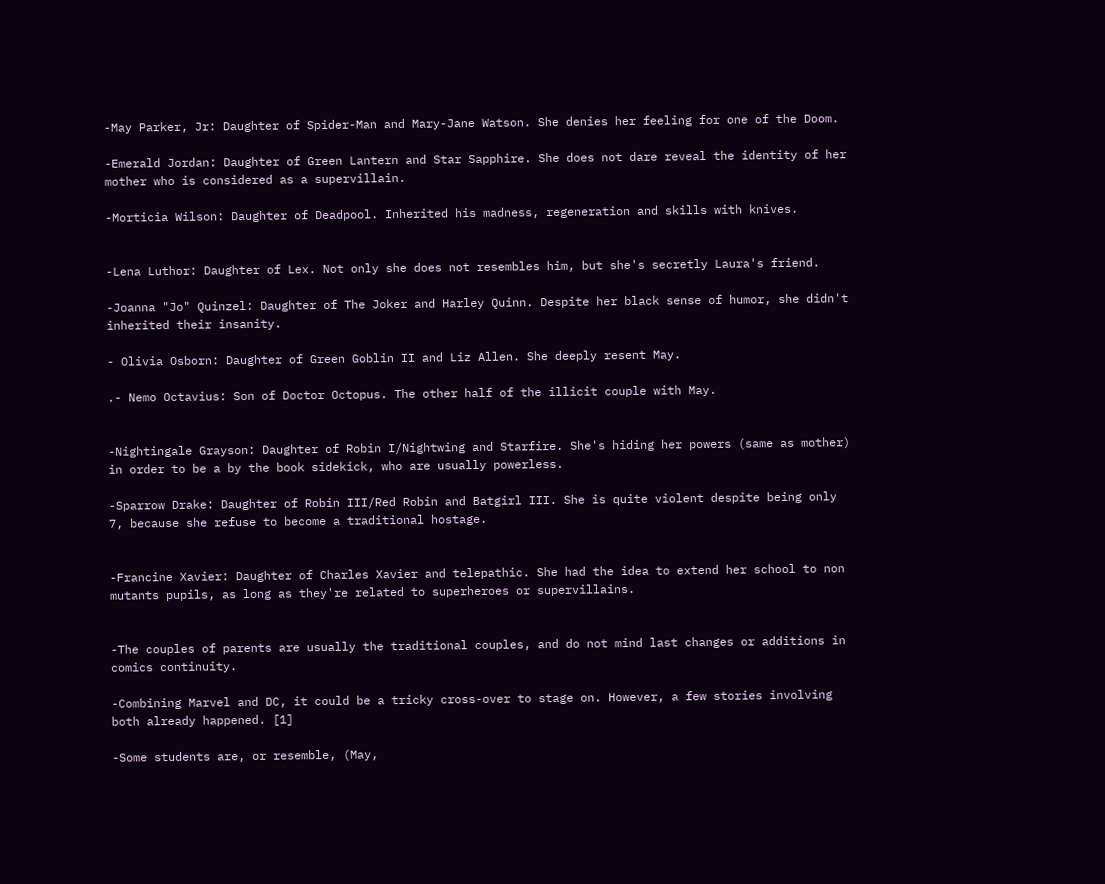-May Parker, Jr: Daughter of Spider-Man and Mary-Jane Watson. She denies her feeling for one of the Doom.

-Emerald Jordan: Daughter of Green Lantern and Star Sapphire. She does not dare reveal the identity of her mother who is considered as a supervillain.

-Morticia Wilson: Daughter of Deadpool. Inherited his madness, regeneration and skills with knives.


-Lena Luthor: Daughter of Lex. Not only she does not resembles him, but she's secretly Laura's friend.

-Joanna "Jo" Quinzel: Daughter of The Joker and Harley Quinn. Despite her black sense of humor, she didn't inherited their insanity.

- Olivia Osborn: Daughter of Green Goblin II and Liz Allen. She deeply resent May.

.- Nemo Octavius: Son of Doctor Octopus. The other half of the illicit couple with May.


-Nightingale Grayson: Daughter of Robin I/Nightwing and Starfire. She's hiding her powers (same as mother) in order to be a by the book sidekick, who are usually powerless.

-Sparrow Drake: Daughter of Robin III/Red Robin and Batgirl III. She is quite violent despite being only 7, because she refuse to become a traditional hostage.


-Francine Xavier: Daughter of Charles Xavier and telepathic. She had the idea to extend her school to non mutants pupils, as long as they're related to superheroes or supervillains.


-The couples of parents are usually the traditional couples, and do not mind last changes or additions in comics continuity.

-Combining Marvel and DC, it could be a tricky cross-over to stage on. However, a few stories involving both already happened. [1]

-Some students are, or resemble, (May,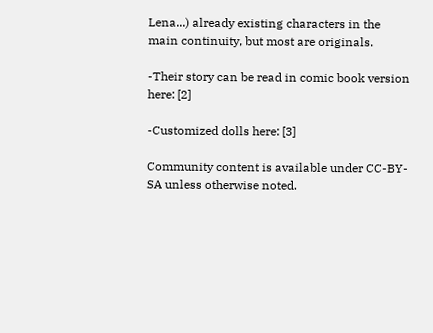Lena...) already existing characters in the main continuity, but most are originals.

-Their story can be read in comic book version here: [2]

-Customized dolls here: [3]

Community content is available under CC-BY-SA unless otherwise noted.